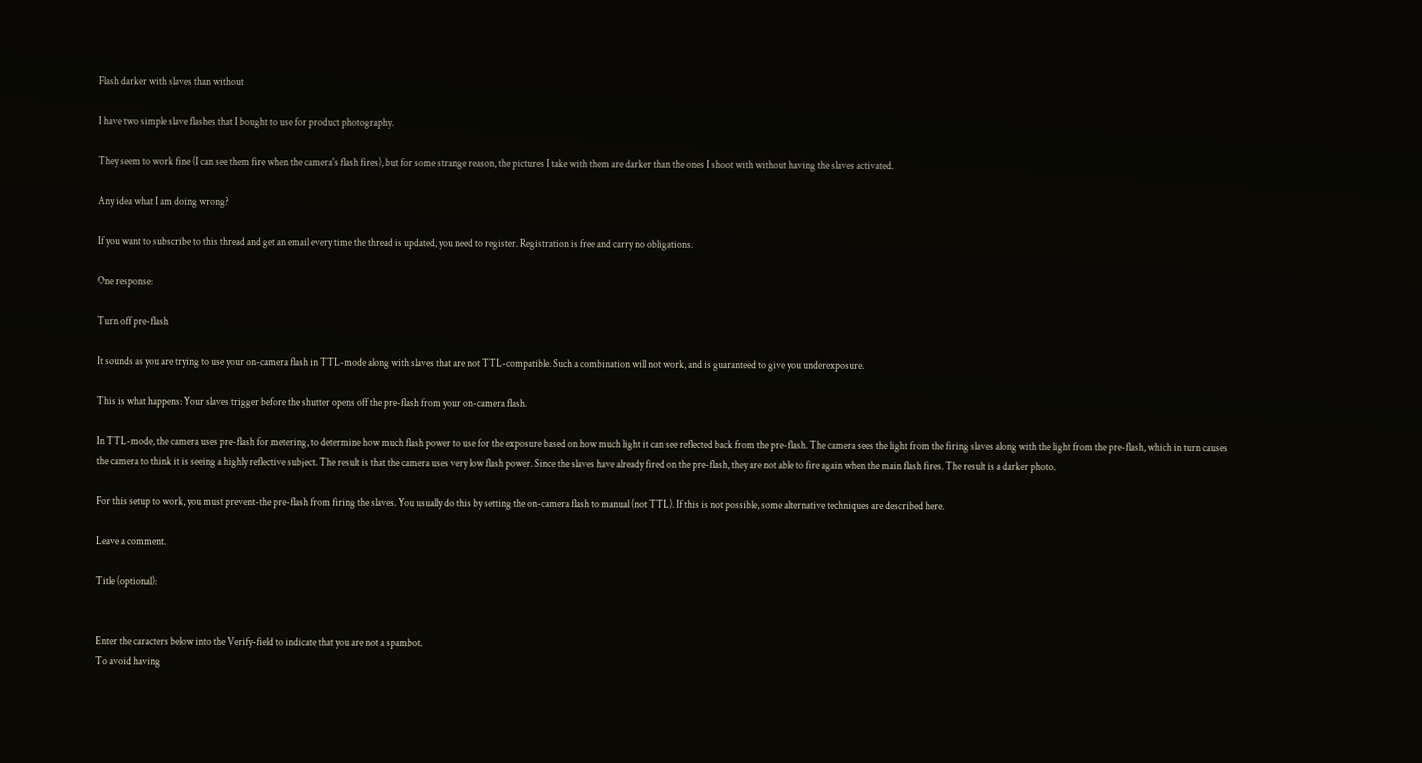Flash darker with slaves than without

I have two simple slave flashes that I bought to use for product photography.

They seem to work fine (I can see them fire when the camera's flash fires), but for some strange reason, the pictures I take with them are darker than the ones I shoot with without having the slaves activated.

Any idea what I am doing wrong?

If you want to subscribe to this thread and get an email every time the thread is updated, you need to register. Registration is free and carry no obligations.

One response:

Turn off pre-flash

It sounds as you are trying to use your on-camera flash in TTL-mode along with slaves that are not TTL-compatible. Such a combination will not work, and is guaranteed to give you underexposure.

This is what happens: Your slaves trigger before the shutter opens off the pre-flash from your on-camera flash.

In TTL-mode, the camera uses pre-flash for metering, to determine how much flash power to use for the exposure based on how much light it can see reflected back from the pre-flash. The camera sees the light from the firing slaves along with the light from the pre-flash, which in turn causes the camera to think it is seeing a highly reflective subject. The result is that the camera uses very low flash power. Since the slaves have already fired on the pre-flash, they are not able to fire again when the main flash fires. The result is a darker photo.

For this setup to work, you must prevent-the pre-flash from firing the slaves. You usually do this by setting the on-camera flash to manual (not TTL). If this is not possible, some alternative techniques are described here.

Leave a comment.

Title (optional):


Enter the caracters below into the Verify-field to indicate that you are not a spambot.
To avoid having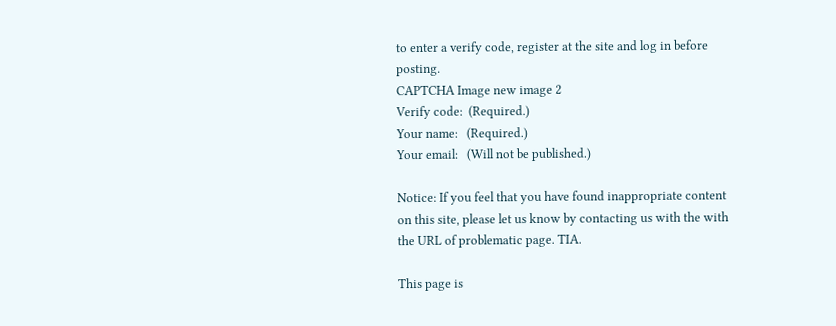to enter a verify code, register at the site and log in before posting.
CAPTCHA Image new image 2
Verify code:  (Required.)
Your name:   (Required.)
Your email:   (Will not be published.)

Notice: If you feel that you have found inappropriate content on this site, please let us know by contacting us with the with the URL of problematic page. TIA.

This page is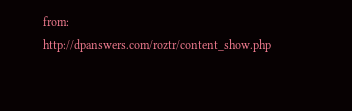from: http://dpanswers.com/roztr/content_show.php